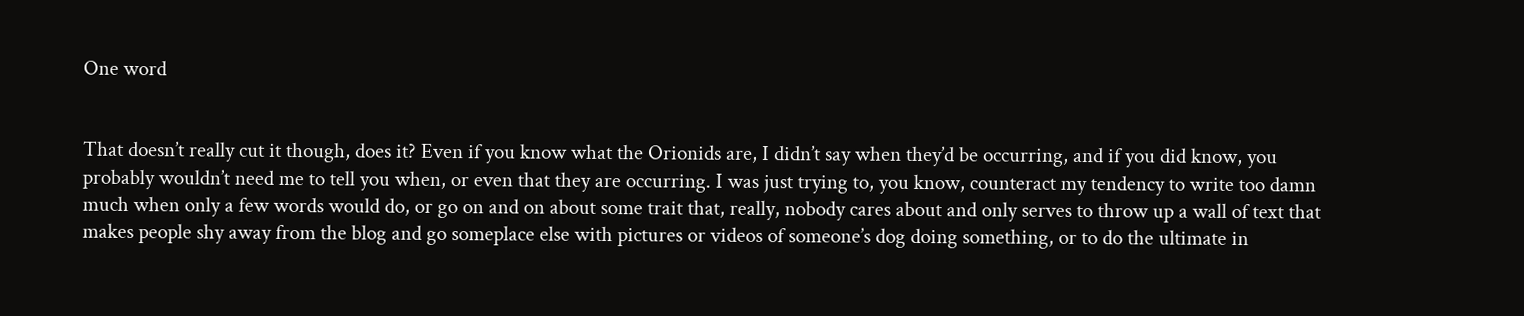One word


That doesn’t really cut it though, does it? Even if you know what the Orionids are, I didn’t say when they’d be occurring, and if you did know, you probably wouldn’t need me to tell you when, or even that they are occurring. I was just trying to, you know, counteract my tendency to write too damn much when only a few words would do, or go on and on about some trait that, really, nobody cares about and only serves to throw up a wall of text that makes people shy away from the blog and go someplace else with pictures or videos of someone’s dog doing something, or to do the ultimate in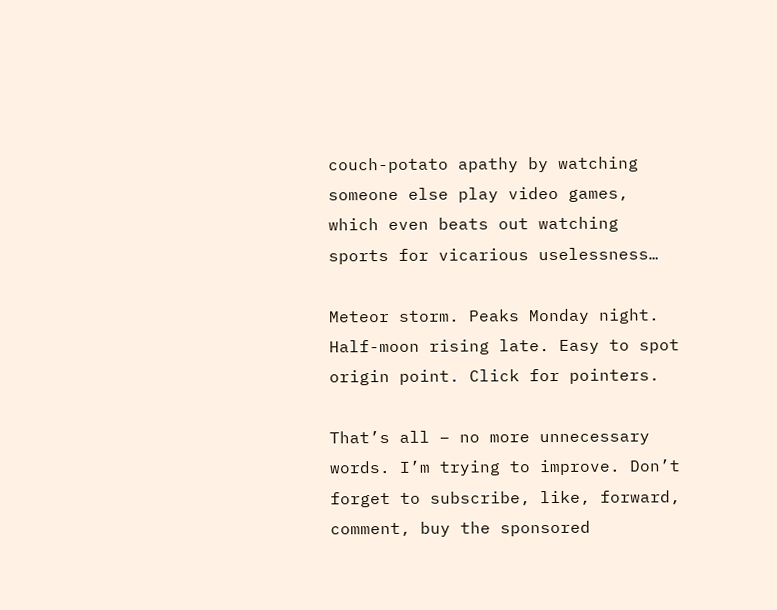couch-potato apathy by watching someone else play video games, which even beats out watching sports for vicarious uselessness…

Meteor storm. Peaks Monday night. Half-moon rising late. Easy to spot origin point. Click for pointers.

That’s all – no more unnecessary words. I’m trying to improve. Don’t forget to subscribe, like, forward, comment, buy the sponsored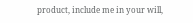product, include me in your will,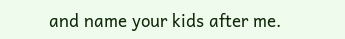and name your kids after me.